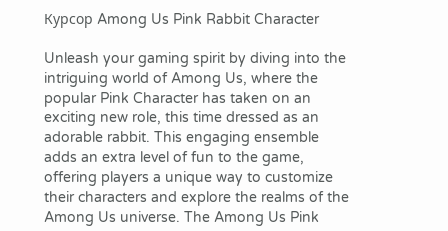Курсор Among Us Pink Rabbit Character

Unleash your gaming spirit by diving into the intriguing world of Among Us, where the popular Pink Character has taken on an exciting new role, this time dressed as an adorable rabbit. This engaging ensemble adds an extra level of fun to the game, offering players a unique way to customize their characters and explore the realms of the Among Us universe. The Among Us Pink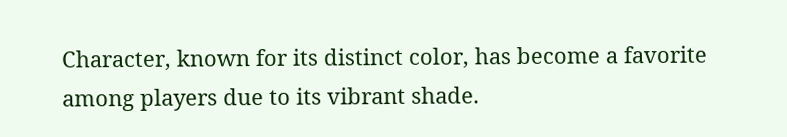Character, known for its distinct color, has become a favorite among players due to its vibrant shade.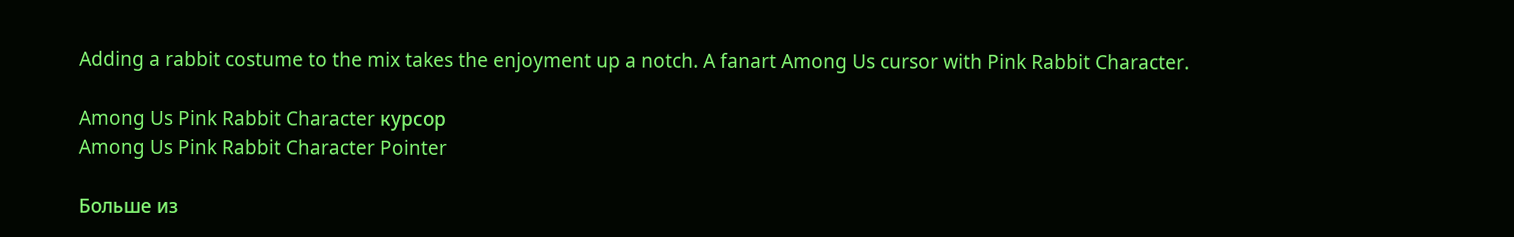Adding a rabbit costume to the mix takes the enjoyment up a notch. A fanart Among Us cursor with Pink Rabbit Character.

Among Us Pink Rabbit Character курсор
Among Us Pink Rabbit Character Pointer

Больше из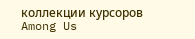коллекции курсоров Among Us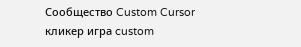Сообщество Custom Cursor
кликер игра custom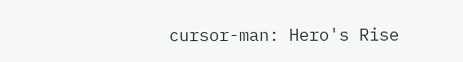cursor-man: Hero's Rise